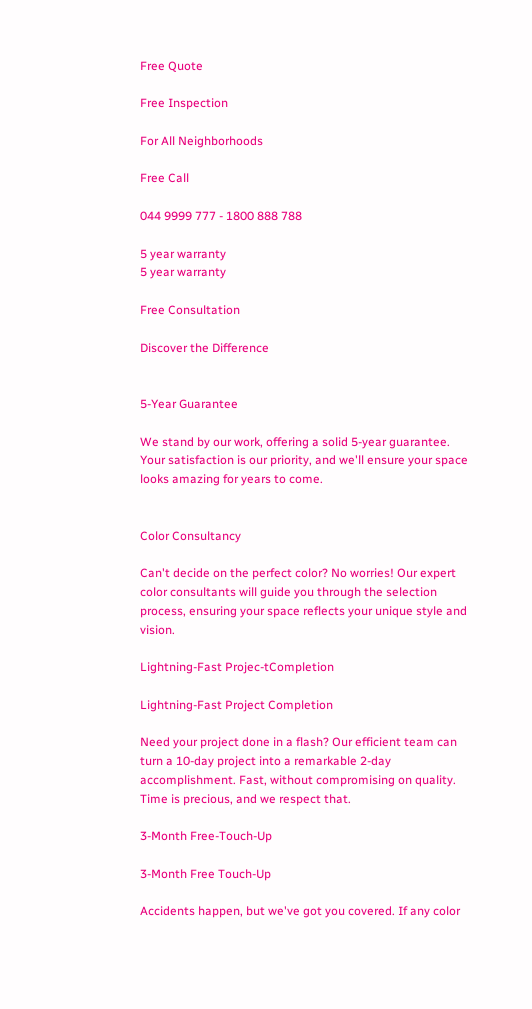Free Quote

Free Inspection

For All Neighborhoods

Free Call

044 9999 777 - 1800 888 788

5 year warranty
5 year warranty

Free Consultation

Discover the Difference


5-Year Guarantee

We stand by our work, offering a solid 5-year guarantee. Your satisfaction is our priority, and we'll ensure your space looks amazing for years to come.


Color Consultancy

Can't decide on the perfect color? No worries! Our expert color consultants will guide you through the selection process, ensuring your space reflects your unique style and vision.

Lightning-Fast Projec-tCompletion

Lightning-Fast Project Completion

Need your project done in a flash? Our efficient team can turn a 10-day project into a remarkable 2-day accomplishment. Fast, without compromising on quality. Time is precious, and we respect that.

3-Month Free-Touch-Up

3-Month Free Touch-Up

Accidents happen, but we've got you covered. If any color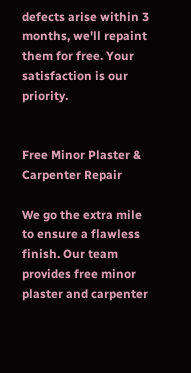defects arise within 3 months, we'll repaint them for free. Your satisfaction is our priority.


Free Minor Plaster & Carpenter Repair

We go the extra mile to ensure a flawless finish. Our team provides free minor plaster and carpenter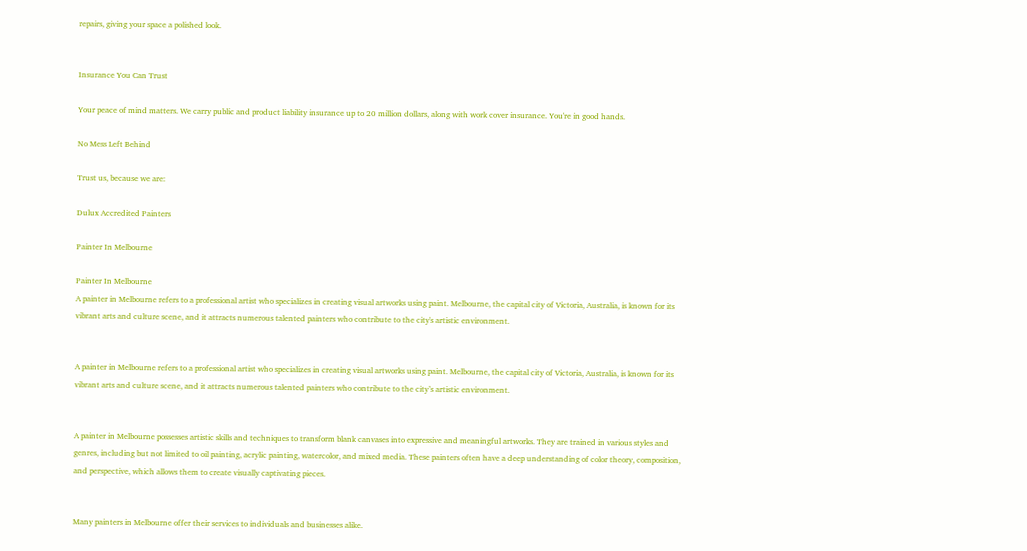repairs, giving your space a polished look.


Insurance You Can Trust

Your peace of mind matters. We carry public and product liability insurance up to 20 million dollars, along with work cover insurance. You're in good hands.

No Mess Left Behind

Trust us, because we are:

Dulux Accredited Painters

Painter In Melbourne

Painter In Melbourne
A painter in Melbourne refers to a professional artist who specializes in creating visual artworks using paint. Melbourne, the capital city of Victoria, Australia, is known for its vibrant arts and culture scene, and it attracts numerous talented painters who contribute to the city's artistic environment.


A painter in Melbourne refers to a professional artist who specializes in creating visual artworks using paint. Melbourne, the capital city of Victoria, Australia, is known for its vibrant arts and culture scene, and it attracts numerous talented painters who contribute to the city’s artistic environment.


A painter in Melbourne possesses artistic skills and techniques to transform blank canvases into expressive and meaningful artworks. They are trained in various styles and genres, including but not limited to oil painting, acrylic painting, watercolor, and mixed media. These painters often have a deep understanding of color theory, composition, and perspective, which allows them to create visually captivating pieces.


Many painters in Melbourne offer their services to individuals and businesses alike.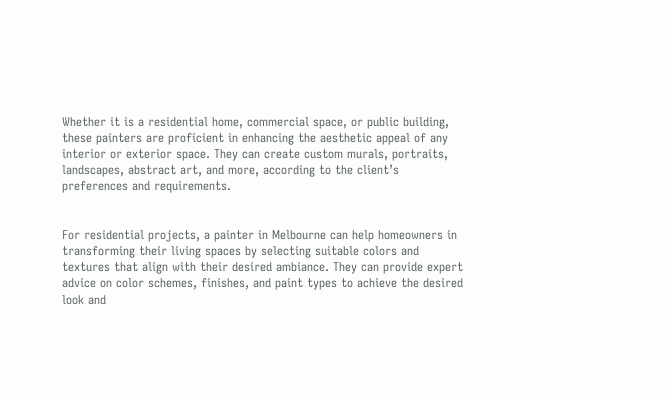Whether it is a residential home, commercial space, or public building, these painters are proficient in enhancing the aesthetic appeal of any interior or exterior space. They can create custom murals, portraits, landscapes, abstract art, and more, according to the client’s preferences and requirements.


For residential projects, a painter in Melbourne can help homeowners in transforming their living spaces by selecting suitable colors and textures that align with their desired ambiance. They can provide expert advice on color schemes, finishes, and paint types to achieve the desired look and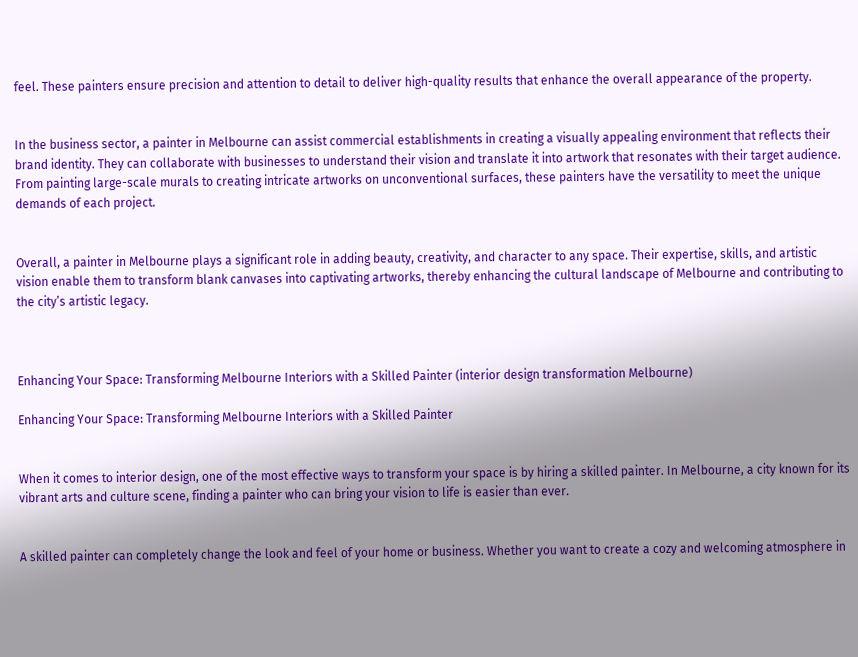feel. These painters ensure precision and attention to detail to deliver high-quality results that enhance the overall appearance of the property.


In the business sector, a painter in Melbourne can assist commercial establishments in creating a visually appealing environment that reflects their brand identity. They can collaborate with businesses to understand their vision and translate it into artwork that resonates with their target audience. From painting large-scale murals to creating intricate artworks on unconventional surfaces, these painters have the versatility to meet the unique demands of each project.


Overall, a painter in Melbourne plays a significant role in adding beauty, creativity, and character to any space. Their expertise, skills, and artistic vision enable them to transform blank canvases into captivating artworks, thereby enhancing the cultural landscape of Melbourne and contributing to the city’s artistic legacy.



Enhancing Your Space: Transforming Melbourne Interiors with a Skilled Painter (interior design transformation Melbourne)

Enhancing Your Space: Transforming Melbourne Interiors with a Skilled Painter


When it comes to interior design, one of the most effective ways to transform your space is by hiring a skilled painter. In Melbourne, a city known for its vibrant arts and culture scene, finding a painter who can bring your vision to life is easier than ever.


A skilled painter can completely change the look and feel of your home or business. Whether you want to create a cozy and welcoming atmosphere in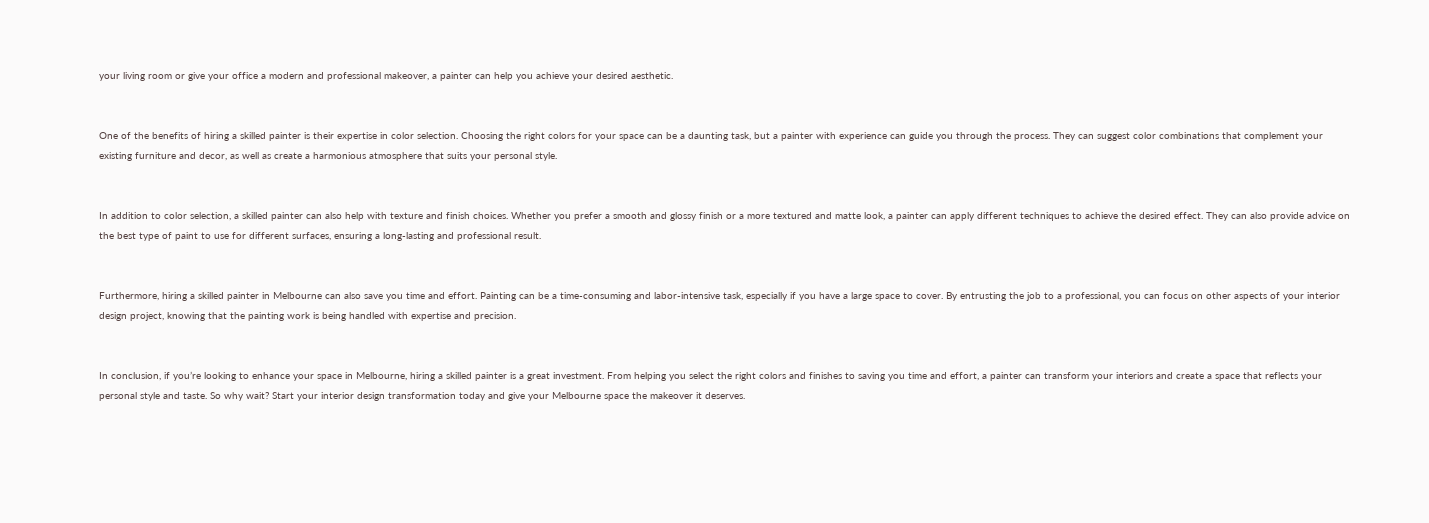your living room or give your office a modern and professional makeover, a painter can help you achieve your desired aesthetic.


One of the benefits of hiring a skilled painter is their expertise in color selection. Choosing the right colors for your space can be a daunting task, but a painter with experience can guide you through the process. They can suggest color combinations that complement your existing furniture and decor, as well as create a harmonious atmosphere that suits your personal style.


In addition to color selection, a skilled painter can also help with texture and finish choices. Whether you prefer a smooth and glossy finish or a more textured and matte look, a painter can apply different techniques to achieve the desired effect. They can also provide advice on the best type of paint to use for different surfaces, ensuring a long-lasting and professional result.


Furthermore, hiring a skilled painter in Melbourne can also save you time and effort. Painting can be a time-consuming and labor-intensive task, especially if you have a large space to cover. By entrusting the job to a professional, you can focus on other aspects of your interior design project, knowing that the painting work is being handled with expertise and precision.


In conclusion, if you’re looking to enhance your space in Melbourne, hiring a skilled painter is a great investment. From helping you select the right colors and finishes to saving you time and effort, a painter can transform your interiors and create a space that reflects your personal style and taste. So why wait? Start your interior design transformation today and give your Melbourne space the makeover it deserves.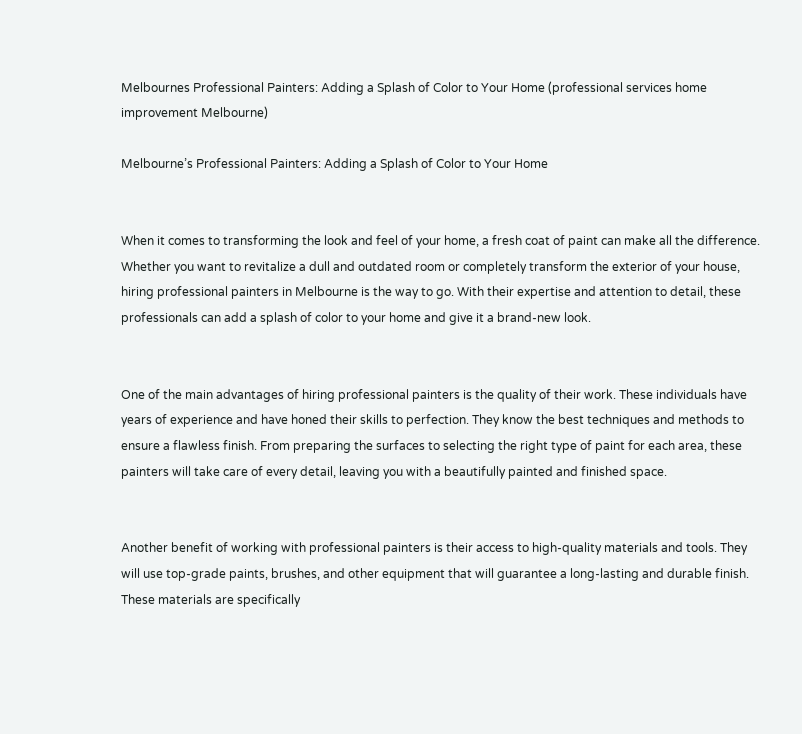Melbournes Professional Painters: Adding a Splash of Color to Your Home (professional services home improvement Melbourne)

Melbourne’s Professional Painters: Adding a Splash of Color to Your Home


When it comes to transforming the look and feel of your home, a fresh coat of paint can make all the difference. Whether you want to revitalize a dull and outdated room or completely transform the exterior of your house, hiring professional painters in Melbourne is the way to go. With their expertise and attention to detail, these professionals can add a splash of color to your home and give it a brand-new look.


One of the main advantages of hiring professional painters is the quality of their work. These individuals have years of experience and have honed their skills to perfection. They know the best techniques and methods to ensure a flawless finish. From preparing the surfaces to selecting the right type of paint for each area, these painters will take care of every detail, leaving you with a beautifully painted and finished space.


Another benefit of working with professional painters is their access to high-quality materials and tools. They will use top-grade paints, brushes, and other equipment that will guarantee a long-lasting and durable finish. These materials are specifically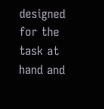designed for the task at hand and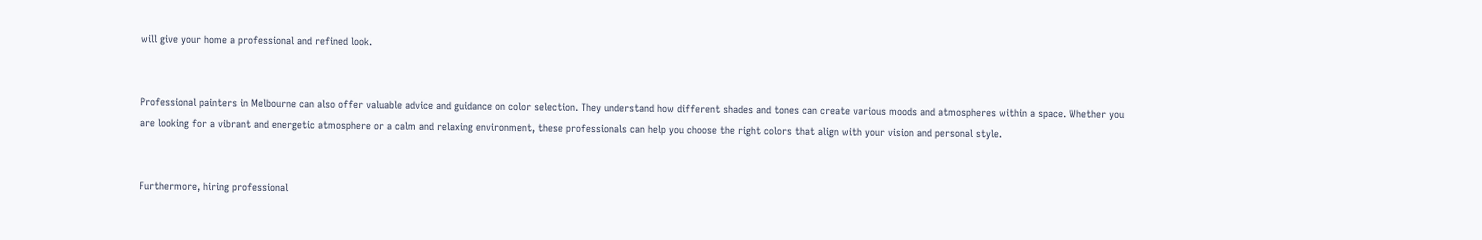will give your home a professional and refined look.


Professional painters in Melbourne can also offer valuable advice and guidance on color selection. They understand how different shades and tones can create various moods and atmospheres within a space. Whether you are looking for a vibrant and energetic atmosphere or a calm and relaxing environment, these professionals can help you choose the right colors that align with your vision and personal style.


Furthermore, hiring professional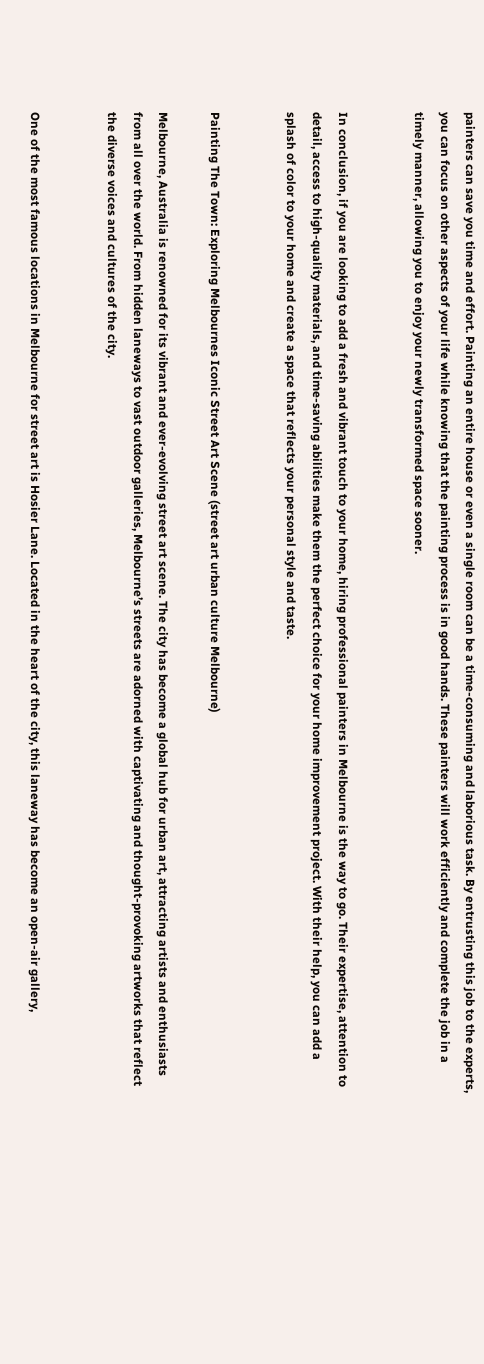painters can save you time and effort. Painting an entire house or even a single room can be a time-consuming and laborious task. By entrusting this job to the experts, you can focus on other aspects of your life while knowing that the painting process is in good hands. These painters will work efficiently and complete the job in a timely manner, allowing you to enjoy your newly transformed space sooner.


In conclusion, if you are looking to add a fresh and vibrant touch to your home, hiring professional painters in Melbourne is the way to go. Their expertise, attention to detail, access to high-quality materials, and time-saving abilities make them the perfect choice for your home improvement project. With their help, you can add a splash of color to your home and create a space that reflects your personal style and taste.


Painting The Town: Exploring Melbournes Iconic Street Art Scene (street art urban culture Melbourne)

Melbourne, Australia is renowned for its vibrant and ever-evolving street art scene. The city has become a global hub for urban art, attracting artists and enthusiasts from all over the world. From hidden laneways to vast outdoor galleries, Melbourne’s streets are adorned with captivating and thought-provoking artworks that reflect the diverse voices and cultures of the city.


One of the most famous locations in Melbourne for street art is Hosier Lane. Located in the heart of the city, this laneway has become an open-air gallery,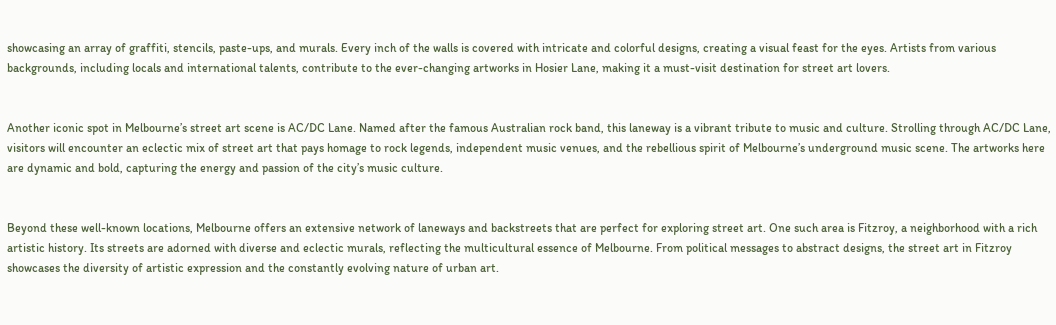showcasing an array of graffiti, stencils, paste-ups, and murals. Every inch of the walls is covered with intricate and colorful designs, creating a visual feast for the eyes. Artists from various backgrounds, including locals and international talents, contribute to the ever-changing artworks in Hosier Lane, making it a must-visit destination for street art lovers.


Another iconic spot in Melbourne’s street art scene is AC/DC Lane. Named after the famous Australian rock band, this laneway is a vibrant tribute to music and culture. Strolling through AC/DC Lane, visitors will encounter an eclectic mix of street art that pays homage to rock legends, independent music venues, and the rebellious spirit of Melbourne’s underground music scene. The artworks here are dynamic and bold, capturing the energy and passion of the city’s music culture.


Beyond these well-known locations, Melbourne offers an extensive network of laneways and backstreets that are perfect for exploring street art. One such area is Fitzroy, a neighborhood with a rich artistic history. Its streets are adorned with diverse and eclectic murals, reflecting the multicultural essence of Melbourne. From political messages to abstract designs, the street art in Fitzroy showcases the diversity of artistic expression and the constantly evolving nature of urban art.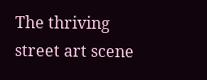The thriving street art scene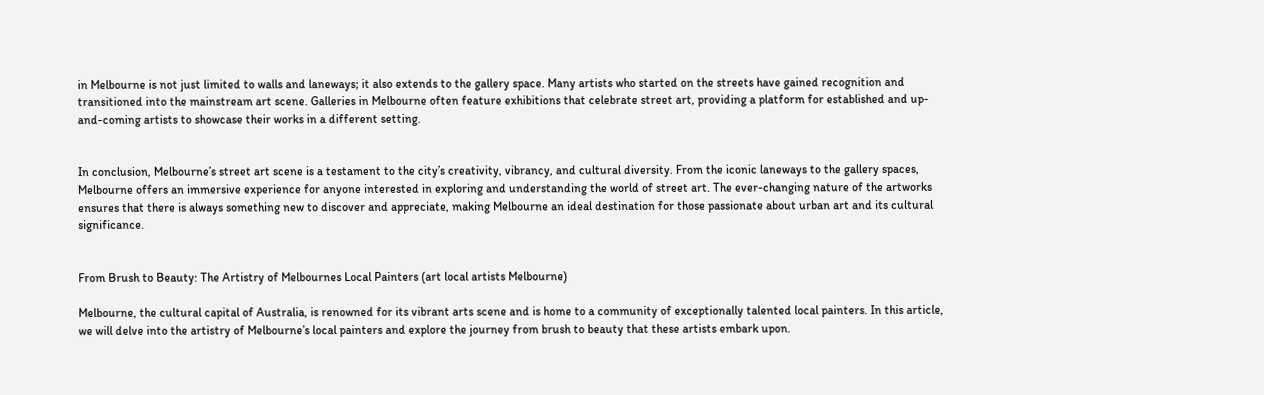in Melbourne is not just limited to walls and laneways; it also extends to the gallery space. Many artists who started on the streets have gained recognition and transitioned into the mainstream art scene. Galleries in Melbourne often feature exhibitions that celebrate street art, providing a platform for established and up-and-coming artists to showcase their works in a different setting.


In conclusion, Melbourne’s street art scene is a testament to the city’s creativity, vibrancy, and cultural diversity. From the iconic laneways to the gallery spaces, Melbourne offers an immersive experience for anyone interested in exploring and understanding the world of street art. The ever-changing nature of the artworks ensures that there is always something new to discover and appreciate, making Melbourne an ideal destination for those passionate about urban art and its cultural significance.


From Brush to Beauty: The Artistry of Melbournes Local Painters (art local artists Melbourne)

Melbourne, the cultural capital of Australia, is renowned for its vibrant arts scene and is home to a community of exceptionally talented local painters. In this article, we will delve into the artistry of Melbourne’s local painters and explore the journey from brush to beauty that these artists embark upon.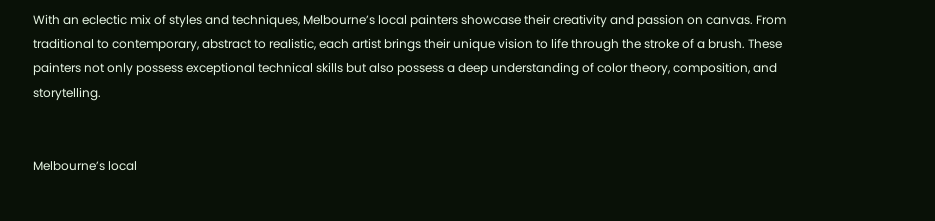With an eclectic mix of styles and techniques, Melbourne’s local painters showcase their creativity and passion on canvas. From traditional to contemporary, abstract to realistic, each artist brings their unique vision to life through the stroke of a brush. These painters not only possess exceptional technical skills but also possess a deep understanding of color theory, composition, and storytelling.


Melbourne’s local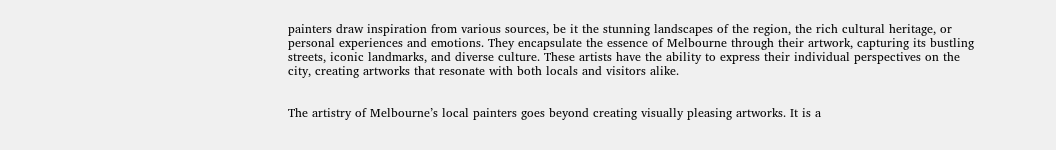painters draw inspiration from various sources, be it the stunning landscapes of the region, the rich cultural heritage, or personal experiences and emotions. They encapsulate the essence of Melbourne through their artwork, capturing its bustling streets, iconic landmarks, and diverse culture. These artists have the ability to express their individual perspectives on the city, creating artworks that resonate with both locals and visitors alike.


The artistry of Melbourne’s local painters goes beyond creating visually pleasing artworks. It is a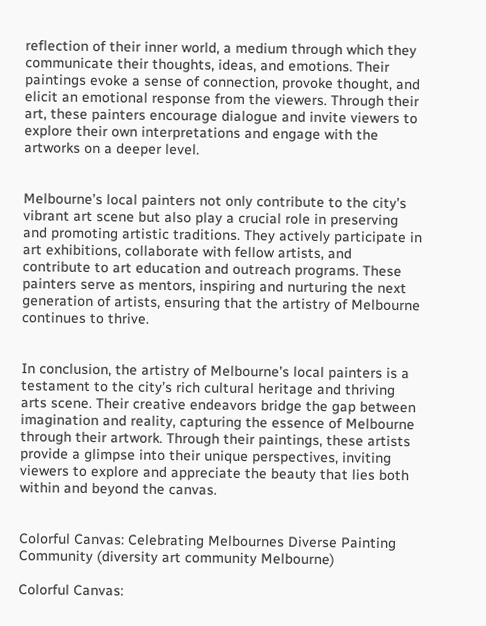reflection of their inner world, a medium through which they communicate their thoughts, ideas, and emotions. Their paintings evoke a sense of connection, provoke thought, and elicit an emotional response from the viewers. Through their art, these painters encourage dialogue and invite viewers to explore their own interpretations and engage with the artworks on a deeper level.


Melbourne’s local painters not only contribute to the city’s vibrant art scene but also play a crucial role in preserving and promoting artistic traditions. They actively participate in art exhibitions, collaborate with fellow artists, and contribute to art education and outreach programs. These painters serve as mentors, inspiring and nurturing the next generation of artists, ensuring that the artistry of Melbourne continues to thrive.


In conclusion, the artistry of Melbourne’s local painters is a testament to the city’s rich cultural heritage and thriving arts scene. Their creative endeavors bridge the gap between imagination and reality, capturing the essence of Melbourne through their artwork. Through their paintings, these artists provide a glimpse into their unique perspectives, inviting viewers to explore and appreciate the beauty that lies both within and beyond the canvas.


Colorful Canvas: Celebrating Melbournes Diverse Painting Community (diversity art community Melbourne)

Colorful Canvas: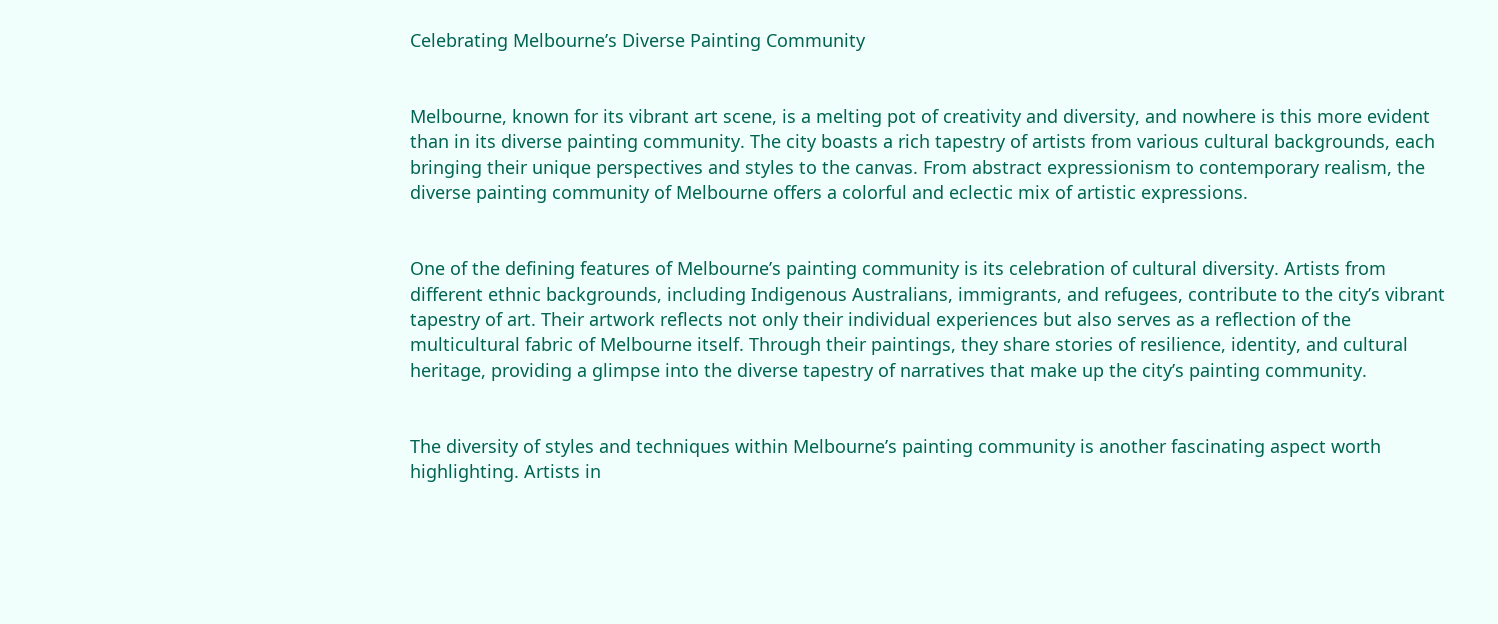Celebrating Melbourne’s Diverse Painting Community


Melbourne, known for its vibrant art scene, is a melting pot of creativity and diversity, and nowhere is this more evident than in its diverse painting community. The city boasts a rich tapestry of artists from various cultural backgrounds, each bringing their unique perspectives and styles to the canvas. From abstract expressionism to contemporary realism, the diverse painting community of Melbourne offers a colorful and eclectic mix of artistic expressions.


One of the defining features of Melbourne’s painting community is its celebration of cultural diversity. Artists from different ethnic backgrounds, including Indigenous Australians, immigrants, and refugees, contribute to the city’s vibrant tapestry of art. Their artwork reflects not only their individual experiences but also serves as a reflection of the multicultural fabric of Melbourne itself. Through their paintings, they share stories of resilience, identity, and cultural heritage, providing a glimpse into the diverse tapestry of narratives that make up the city’s painting community.


The diversity of styles and techniques within Melbourne’s painting community is another fascinating aspect worth highlighting. Artists in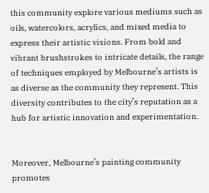this community explore various mediums such as oils, watercolors, acrylics, and mixed media to express their artistic visions. From bold and vibrant brushstrokes to intricate details, the range of techniques employed by Melbourne’s artists is as diverse as the community they represent. This diversity contributes to the city’s reputation as a hub for artistic innovation and experimentation.


Moreover, Melbourne’s painting community promotes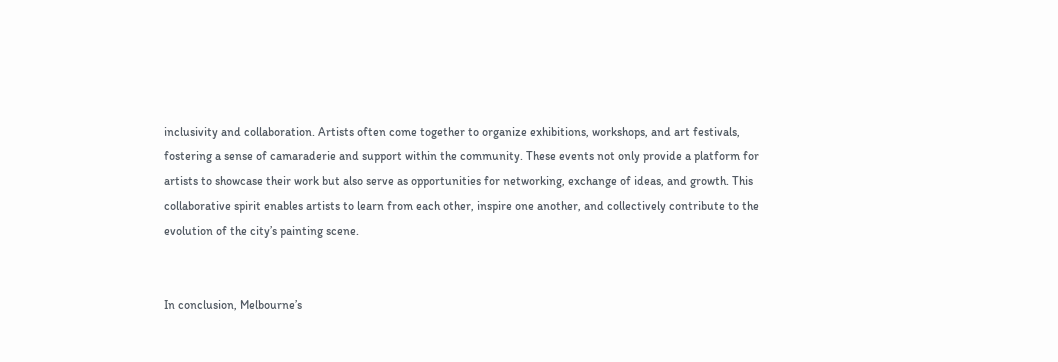inclusivity and collaboration. Artists often come together to organize exhibitions, workshops, and art festivals, fostering a sense of camaraderie and support within the community. These events not only provide a platform for artists to showcase their work but also serve as opportunities for networking, exchange of ideas, and growth. This collaborative spirit enables artists to learn from each other, inspire one another, and collectively contribute to the evolution of the city’s painting scene.


In conclusion, Melbourne’s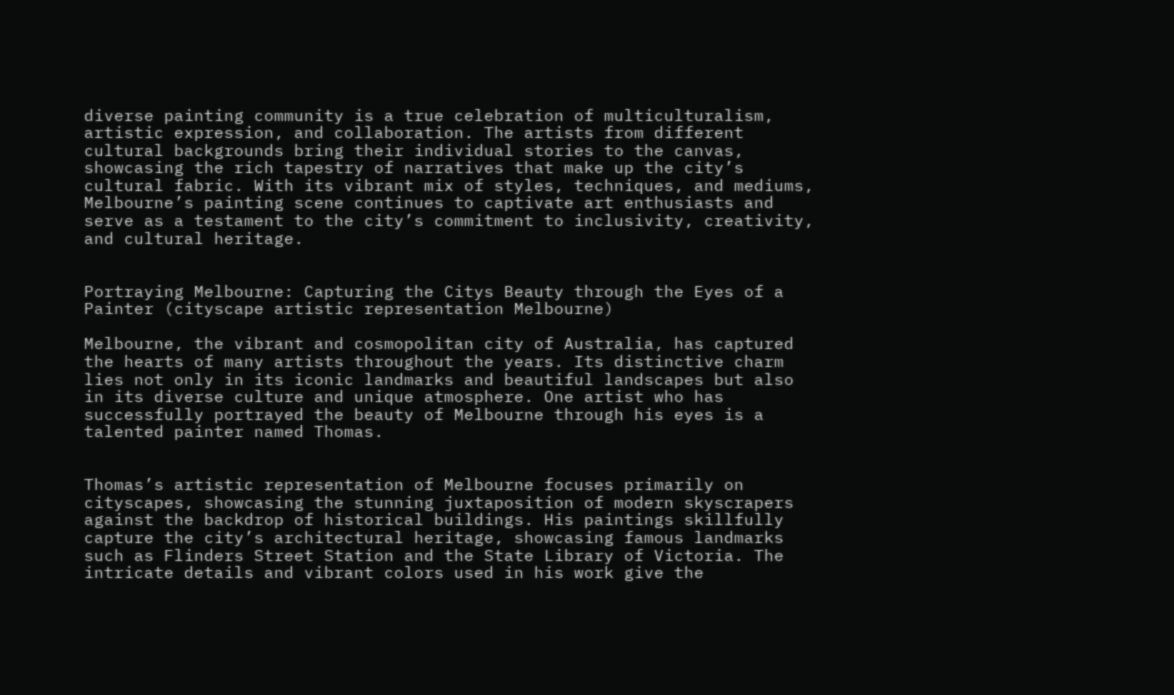diverse painting community is a true celebration of multiculturalism, artistic expression, and collaboration. The artists from different cultural backgrounds bring their individual stories to the canvas, showcasing the rich tapestry of narratives that make up the city’s cultural fabric. With its vibrant mix of styles, techniques, and mediums, Melbourne’s painting scene continues to captivate art enthusiasts and serve as a testament to the city’s commitment to inclusivity, creativity, and cultural heritage.


Portraying Melbourne: Capturing the Citys Beauty through the Eyes of a Painter (cityscape artistic representation Melbourne)

Melbourne, the vibrant and cosmopolitan city of Australia, has captured the hearts of many artists throughout the years. Its distinctive charm lies not only in its iconic landmarks and beautiful landscapes but also in its diverse culture and unique atmosphere. One artist who has successfully portrayed the beauty of Melbourne through his eyes is a talented painter named Thomas.


Thomas’s artistic representation of Melbourne focuses primarily on cityscapes, showcasing the stunning juxtaposition of modern skyscrapers against the backdrop of historical buildings. His paintings skillfully capture the city’s architectural heritage, showcasing famous landmarks such as Flinders Street Station and the State Library of Victoria. The intricate details and vibrant colors used in his work give the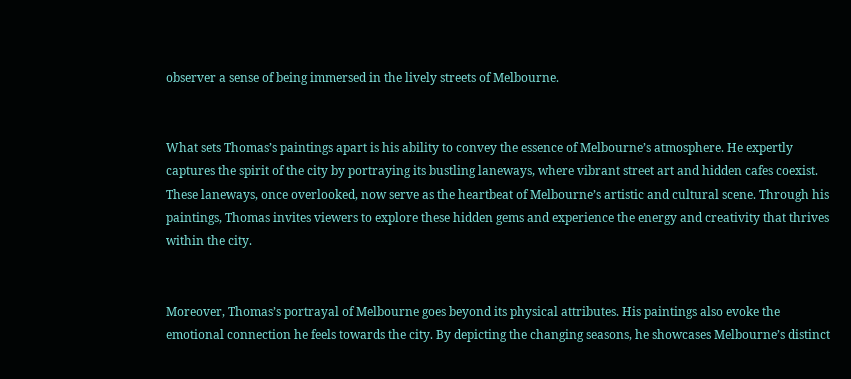observer a sense of being immersed in the lively streets of Melbourne.


What sets Thomas’s paintings apart is his ability to convey the essence of Melbourne’s atmosphere. He expertly captures the spirit of the city by portraying its bustling laneways, where vibrant street art and hidden cafes coexist. These laneways, once overlooked, now serve as the heartbeat of Melbourne’s artistic and cultural scene. Through his paintings, Thomas invites viewers to explore these hidden gems and experience the energy and creativity that thrives within the city.


Moreover, Thomas’s portrayal of Melbourne goes beyond its physical attributes. His paintings also evoke the emotional connection he feels towards the city. By depicting the changing seasons, he showcases Melbourne’s distinct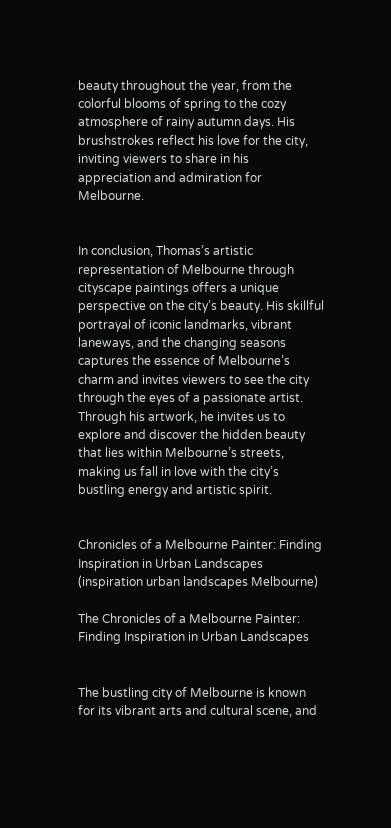beauty throughout the year, from the colorful blooms of spring to the cozy atmosphere of rainy autumn days. His brushstrokes reflect his love for the city, inviting viewers to share in his appreciation and admiration for Melbourne.


In conclusion, Thomas’s artistic representation of Melbourne through cityscape paintings offers a unique perspective on the city’s beauty. His skillful portrayal of iconic landmarks, vibrant laneways, and the changing seasons captures the essence of Melbourne’s charm and invites viewers to see the city through the eyes of a passionate artist. Through his artwork, he invites us to explore and discover the hidden beauty that lies within Melbourne’s streets, making us fall in love with the city’s bustling energy and artistic spirit.


Chronicles of a Melbourne Painter: Finding Inspiration in Urban Landscapes (inspiration urban landscapes Melbourne)

The Chronicles of a Melbourne Painter: Finding Inspiration in Urban Landscapes


The bustling city of Melbourne is known for its vibrant arts and cultural scene, and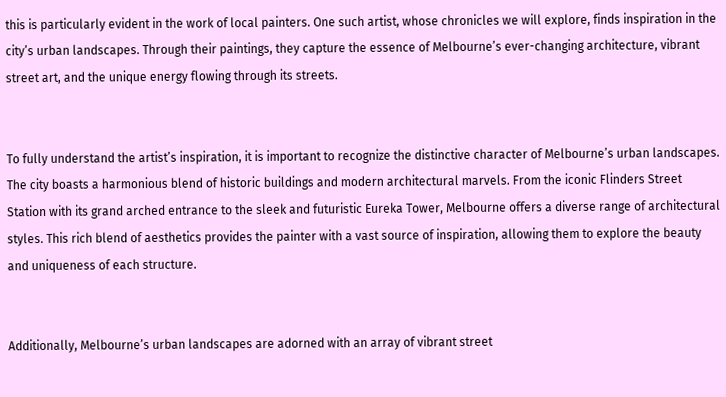this is particularly evident in the work of local painters. One such artist, whose chronicles we will explore, finds inspiration in the city’s urban landscapes. Through their paintings, they capture the essence of Melbourne’s ever-changing architecture, vibrant street art, and the unique energy flowing through its streets.


To fully understand the artist’s inspiration, it is important to recognize the distinctive character of Melbourne’s urban landscapes. The city boasts a harmonious blend of historic buildings and modern architectural marvels. From the iconic Flinders Street Station with its grand arched entrance to the sleek and futuristic Eureka Tower, Melbourne offers a diverse range of architectural styles. This rich blend of aesthetics provides the painter with a vast source of inspiration, allowing them to explore the beauty and uniqueness of each structure.


Additionally, Melbourne’s urban landscapes are adorned with an array of vibrant street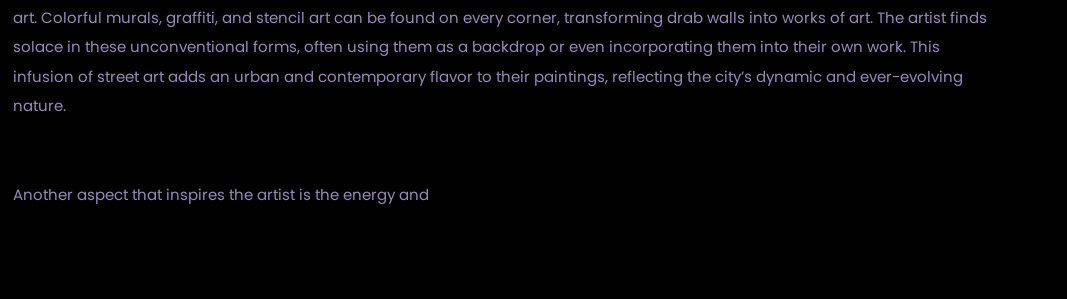art. Colorful murals, graffiti, and stencil art can be found on every corner, transforming drab walls into works of art. The artist finds solace in these unconventional forms, often using them as a backdrop or even incorporating them into their own work. This infusion of street art adds an urban and contemporary flavor to their paintings, reflecting the city’s dynamic and ever-evolving nature.


Another aspect that inspires the artist is the energy and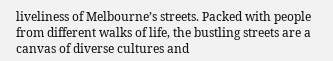liveliness of Melbourne’s streets. Packed with people from different walks of life, the bustling streets are a canvas of diverse cultures and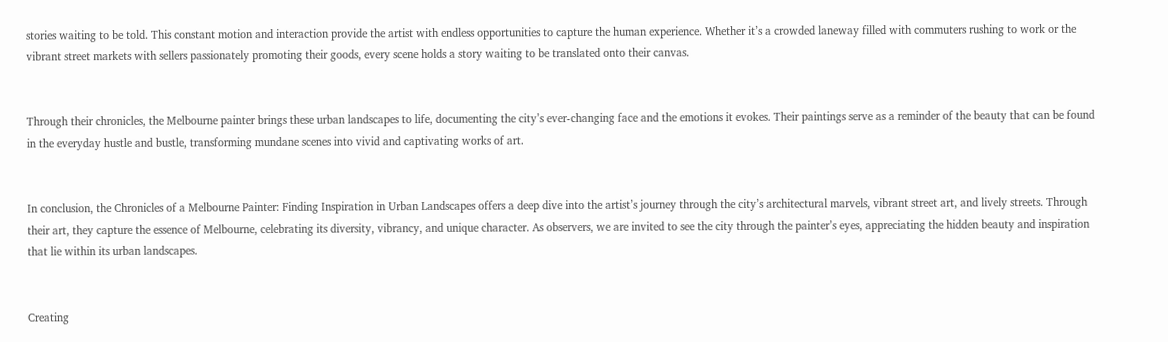stories waiting to be told. This constant motion and interaction provide the artist with endless opportunities to capture the human experience. Whether it’s a crowded laneway filled with commuters rushing to work or the vibrant street markets with sellers passionately promoting their goods, every scene holds a story waiting to be translated onto their canvas.


Through their chronicles, the Melbourne painter brings these urban landscapes to life, documenting the city’s ever-changing face and the emotions it evokes. Their paintings serve as a reminder of the beauty that can be found in the everyday hustle and bustle, transforming mundane scenes into vivid and captivating works of art.


In conclusion, the Chronicles of a Melbourne Painter: Finding Inspiration in Urban Landscapes offers a deep dive into the artist’s journey through the city’s architectural marvels, vibrant street art, and lively streets. Through their art, they capture the essence of Melbourne, celebrating its diversity, vibrancy, and unique character. As observers, we are invited to see the city through the painter’s eyes, appreciating the hidden beauty and inspiration that lie within its urban landscapes.


Creating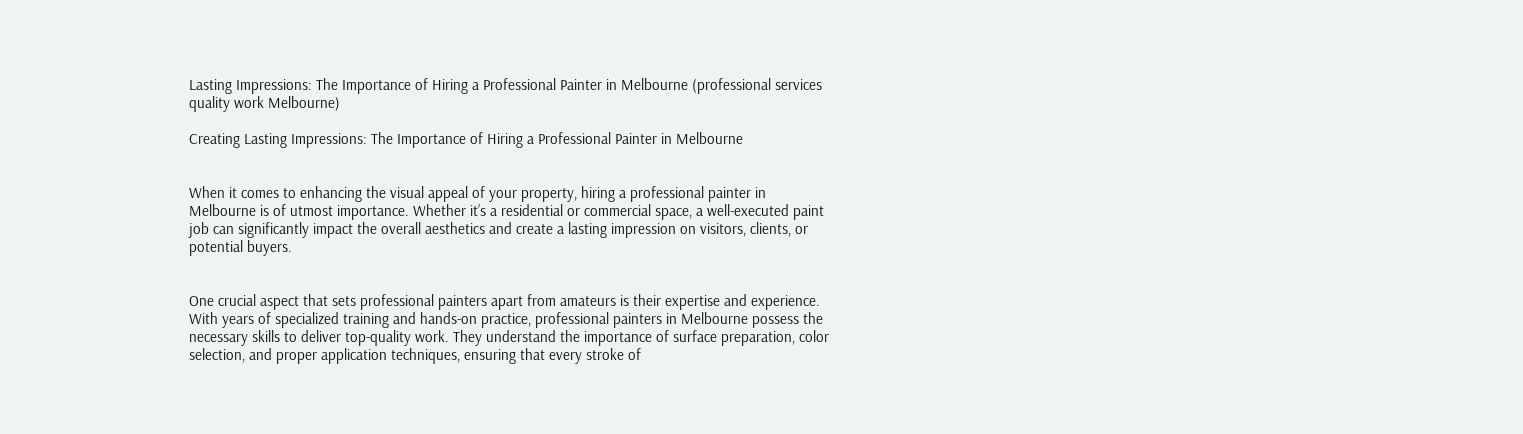Lasting Impressions: The Importance of Hiring a Professional Painter in Melbourne (professional services quality work Melbourne)

Creating Lasting Impressions: The Importance of Hiring a Professional Painter in Melbourne


When it comes to enhancing the visual appeal of your property, hiring a professional painter in Melbourne is of utmost importance. Whether it’s a residential or commercial space, a well-executed paint job can significantly impact the overall aesthetics and create a lasting impression on visitors, clients, or potential buyers.


One crucial aspect that sets professional painters apart from amateurs is their expertise and experience. With years of specialized training and hands-on practice, professional painters in Melbourne possess the necessary skills to deliver top-quality work. They understand the importance of surface preparation, color selection, and proper application techniques, ensuring that every stroke of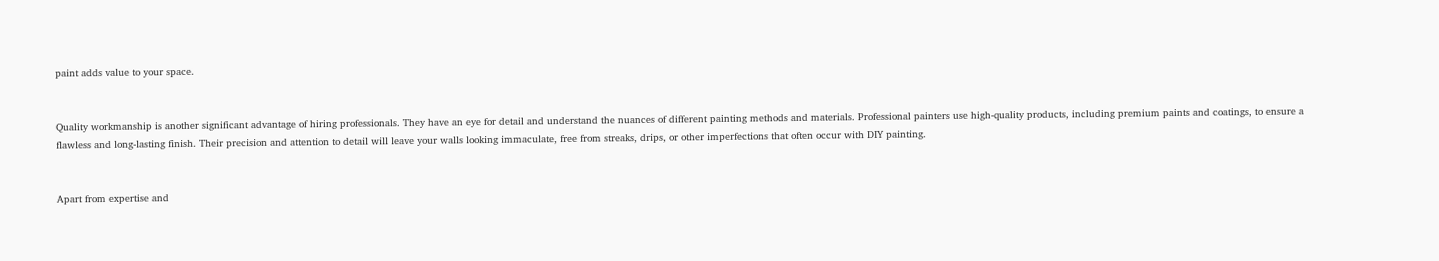paint adds value to your space.


Quality workmanship is another significant advantage of hiring professionals. They have an eye for detail and understand the nuances of different painting methods and materials. Professional painters use high-quality products, including premium paints and coatings, to ensure a flawless and long-lasting finish. Their precision and attention to detail will leave your walls looking immaculate, free from streaks, drips, or other imperfections that often occur with DIY painting.


Apart from expertise and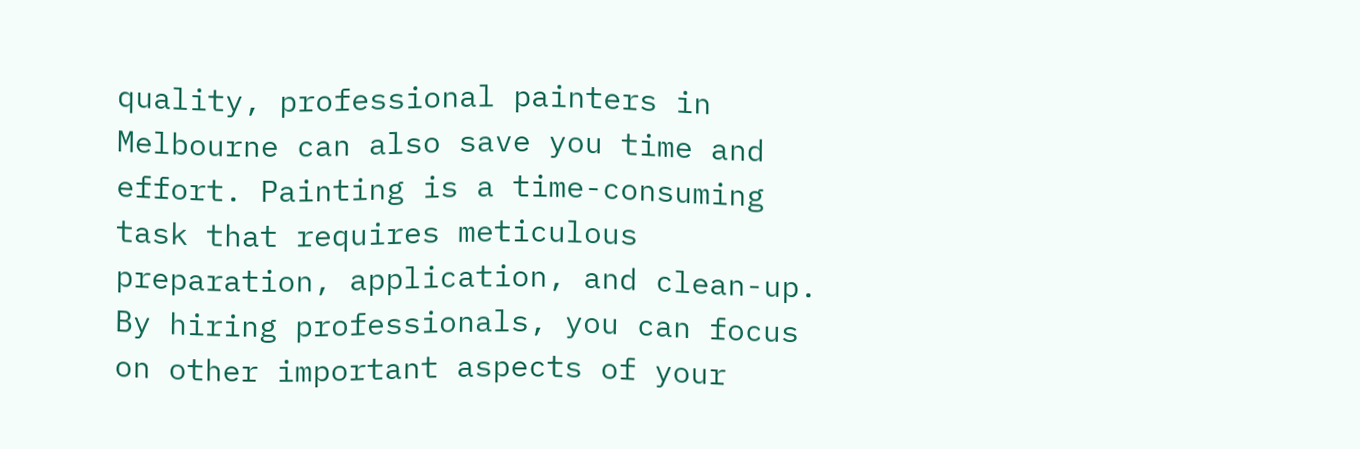quality, professional painters in Melbourne can also save you time and effort. Painting is a time-consuming task that requires meticulous preparation, application, and clean-up. By hiring professionals, you can focus on other important aspects of your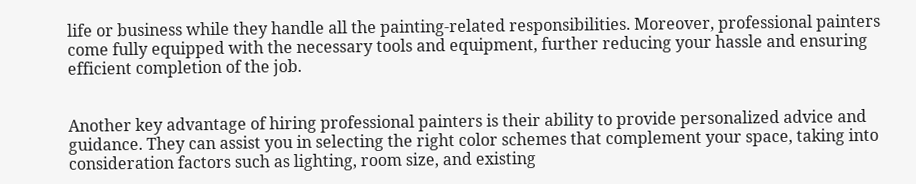life or business while they handle all the painting-related responsibilities. Moreover, professional painters come fully equipped with the necessary tools and equipment, further reducing your hassle and ensuring efficient completion of the job.


Another key advantage of hiring professional painters is their ability to provide personalized advice and guidance. They can assist you in selecting the right color schemes that complement your space, taking into consideration factors such as lighting, room size, and existing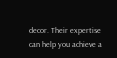decor. Their expertise can help you achieve a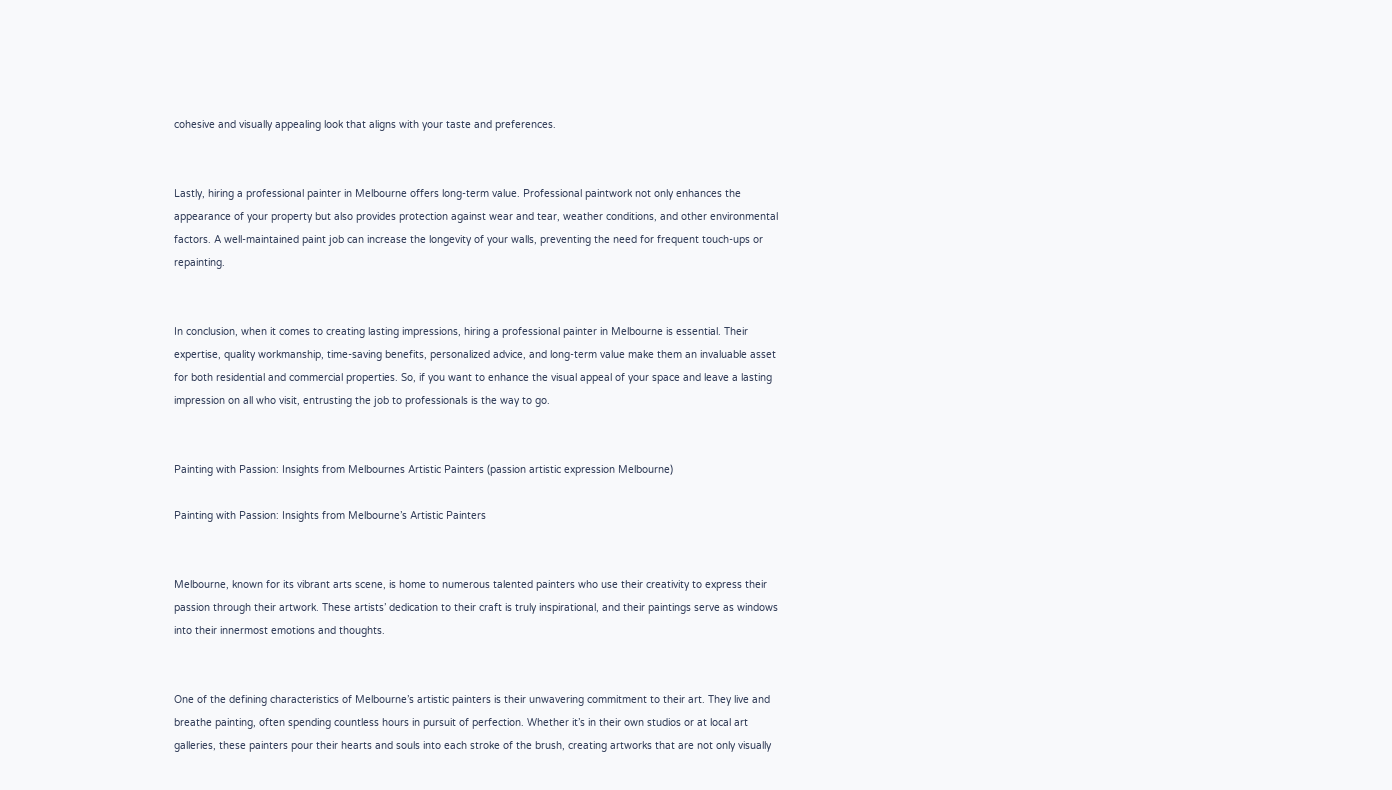cohesive and visually appealing look that aligns with your taste and preferences.


Lastly, hiring a professional painter in Melbourne offers long-term value. Professional paintwork not only enhances the appearance of your property but also provides protection against wear and tear, weather conditions, and other environmental factors. A well-maintained paint job can increase the longevity of your walls, preventing the need for frequent touch-ups or repainting.


In conclusion, when it comes to creating lasting impressions, hiring a professional painter in Melbourne is essential. Their expertise, quality workmanship, time-saving benefits, personalized advice, and long-term value make them an invaluable asset for both residential and commercial properties. So, if you want to enhance the visual appeal of your space and leave a lasting impression on all who visit, entrusting the job to professionals is the way to go.


Painting with Passion: Insights from Melbournes Artistic Painters (passion artistic expression Melbourne)

Painting with Passion: Insights from Melbourne’s Artistic Painters


Melbourne, known for its vibrant arts scene, is home to numerous talented painters who use their creativity to express their passion through their artwork. These artists’ dedication to their craft is truly inspirational, and their paintings serve as windows into their innermost emotions and thoughts.


One of the defining characteristics of Melbourne’s artistic painters is their unwavering commitment to their art. They live and breathe painting, often spending countless hours in pursuit of perfection. Whether it’s in their own studios or at local art galleries, these painters pour their hearts and souls into each stroke of the brush, creating artworks that are not only visually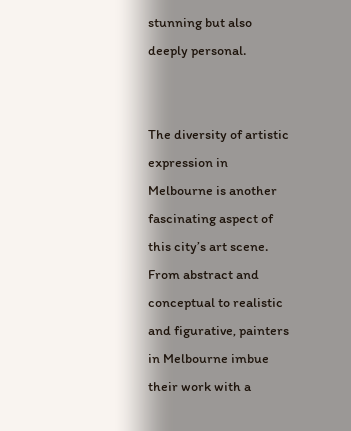stunning but also deeply personal.


The diversity of artistic expression in Melbourne is another fascinating aspect of this city’s art scene. From abstract and conceptual to realistic and figurative, painters in Melbourne imbue their work with a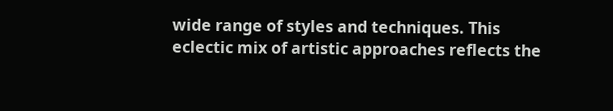wide range of styles and techniques. This eclectic mix of artistic approaches reflects the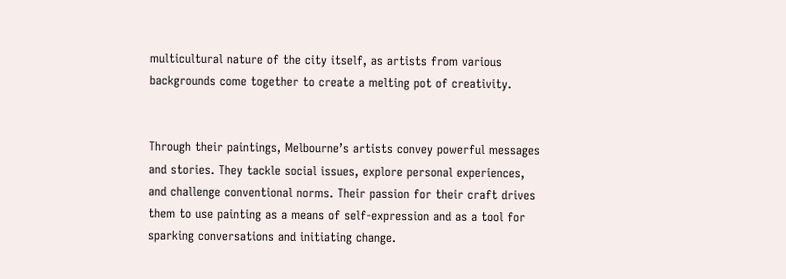multicultural nature of the city itself, as artists from various backgrounds come together to create a melting pot of creativity.


Through their paintings, Melbourne’s artists convey powerful messages and stories. They tackle social issues, explore personal experiences, and challenge conventional norms. Their passion for their craft drives them to use painting as a means of self-expression and as a tool for sparking conversations and initiating change.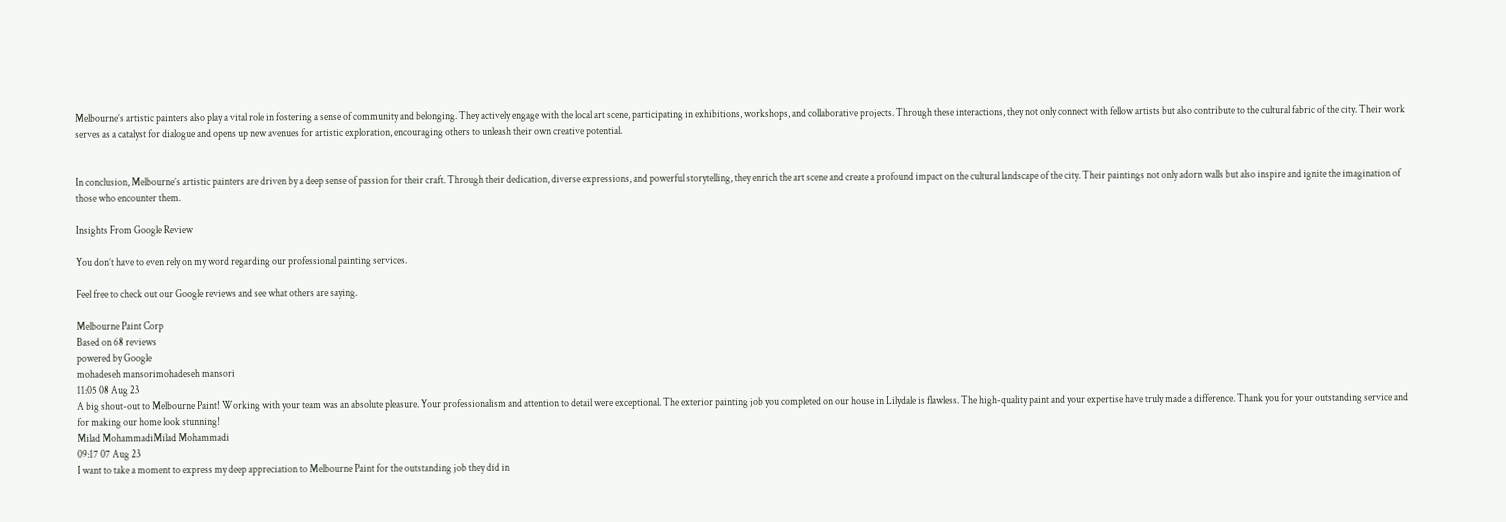Melbourne’s artistic painters also play a vital role in fostering a sense of community and belonging. They actively engage with the local art scene, participating in exhibitions, workshops, and collaborative projects. Through these interactions, they not only connect with fellow artists but also contribute to the cultural fabric of the city. Their work serves as a catalyst for dialogue and opens up new avenues for artistic exploration, encouraging others to unleash their own creative potential.


In conclusion, Melbourne’s artistic painters are driven by a deep sense of passion for their craft. Through their dedication, diverse expressions, and powerful storytelling, they enrich the art scene and create a profound impact on the cultural landscape of the city. Their paintings not only adorn walls but also inspire and ignite the imagination of those who encounter them.

Insights From Google Review

You don’t have to even rely on my word regarding our professional painting services.

Feel free to check out our Google reviews and see what others are saying.

Melbourne Paint Corp
Based on 68 reviews
powered by Google
mohadeseh mansorimohadeseh mansori
11:05 08 Aug 23
A big shout-out to Melbourne Paint! Working with your team was an absolute pleasure. Your professionalism and attention to detail were exceptional. The exterior painting job you completed on our house in Lilydale is flawless. The high-quality paint and your expertise have truly made a difference. Thank you for your outstanding service and for making our home look stunning!
Milad MohammadiMilad Mohammadi
09:17 07 Aug 23
I want to take a moment to express my deep appreciation to Melbourne Paint for the outstanding job they did in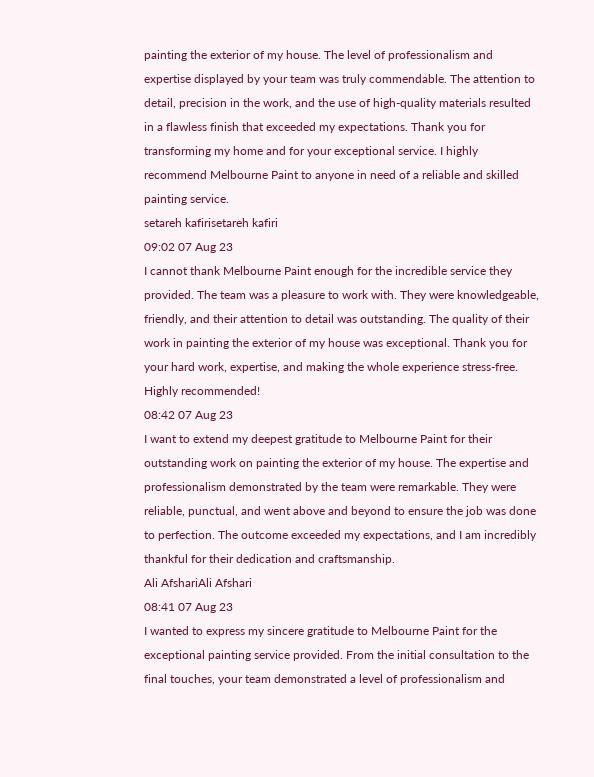painting the exterior of my house. The level of professionalism and expertise displayed by your team was truly commendable. The attention to detail, precision in the work, and the use of high-quality materials resulted in a flawless finish that exceeded my expectations. Thank you for transforming my home and for your exceptional service. I highly recommend Melbourne Paint to anyone in need of a reliable and skilled painting service.
setareh kafirisetareh kafiri
09:02 07 Aug 23
I cannot thank Melbourne Paint enough for the incredible service they provided. The team was a pleasure to work with. They were knowledgeable, friendly, and their attention to detail was outstanding. The quality of their work in painting the exterior of my house was exceptional. Thank you for your hard work, expertise, and making the whole experience stress-free. Highly recommended!
08:42 07 Aug 23
I want to extend my deepest gratitude to Melbourne Paint for their outstanding work on painting the exterior of my house. The expertise and professionalism demonstrated by the team were remarkable. They were reliable, punctual, and went above and beyond to ensure the job was done to perfection. The outcome exceeded my expectations, and I am incredibly thankful for their dedication and craftsmanship.
Ali AfshariAli Afshari
08:41 07 Aug 23
I wanted to express my sincere gratitude to Melbourne Paint for the exceptional painting service provided. From the initial consultation to the final touches, your team demonstrated a level of professionalism and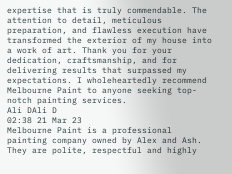expertise that is truly commendable. The attention to detail, meticulous preparation, and flawless execution have transformed the exterior of my house into a work of art. Thank you for your dedication, craftsmanship, and for delivering results that surpassed my expectations. I wholeheartedly recommend Melbourne Paint to anyone seeking top-notch painting services.
Ali DAli D
02:38 21 Mar 23
Melbourne Paint is a professional painting company owned by Alex and Ash. They are polite, respectful and highly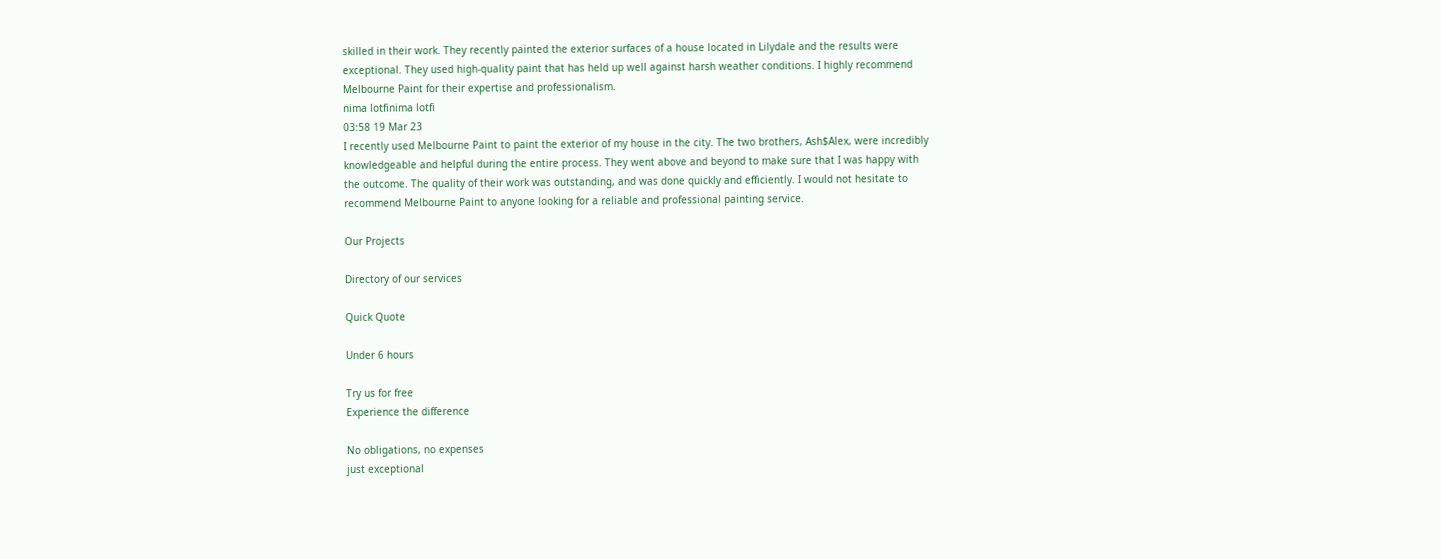skilled in their work. They recently painted the exterior surfaces of a house located in Lilydale and the results were exceptional. They used high-quality paint that has held up well against harsh weather conditions. I highly recommend Melbourne Paint for their expertise and professionalism.
nima lotfinima lotfi
03:58 19 Mar 23
I recently used Melbourne Paint to paint the exterior of my house in the city. The two brothers, Ash$Alex, were incredibly knowledgeable and helpful during the entire process. They went above and beyond to make sure that I was happy with the outcome. The quality of their work was outstanding, and was done quickly and efficiently. I would not hesitate to recommend Melbourne Paint to anyone looking for a reliable and professional painting service.

Our Projects

Directory of our services

Quick Quote

Under 6 hours

Try us for free
Experience the difference

No obligations, no expenses
just exceptional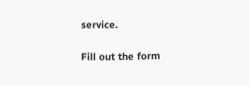service.

Fill out the form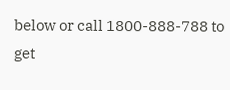below or call 1800-888-788 to get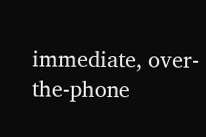immediate, over-the-phone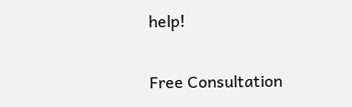help!

Free Consultation